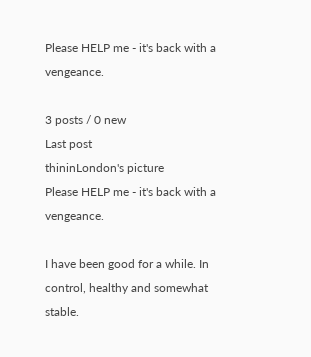Please HELP me - it's back with a vengeance.

3 posts / 0 new
Last post
thininLondon's picture
Please HELP me - it's back with a vengeance.

I have been good for a while. In control, healthy and somewhat stable.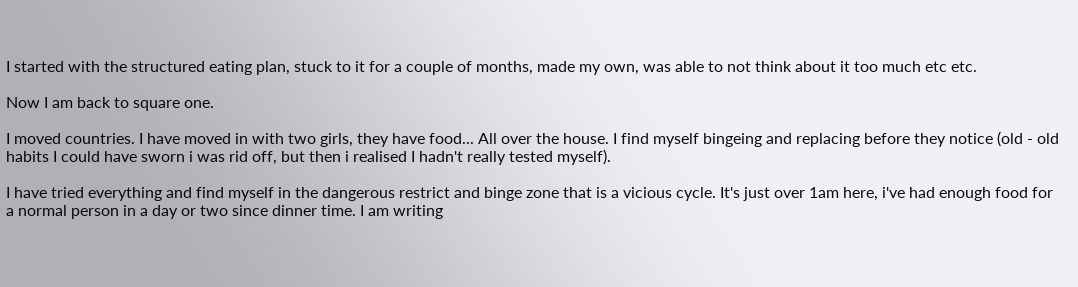I started with the structured eating plan, stuck to it for a couple of months, made my own, was able to not think about it too much etc etc.

Now I am back to square one.

I moved countries. I have moved in with two girls, they have food... All over the house. I find myself bingeing and replacing before they notice (old - old habits I could have sworn i was rid off, but then i realised I hadn't really tested myself).

I have tried everything and find myself in the dangerous restrict and binge zone that is a vicious cycle. It's just over 1am here, i've had enough food for a normal person in a day or two since dinner time. I am writing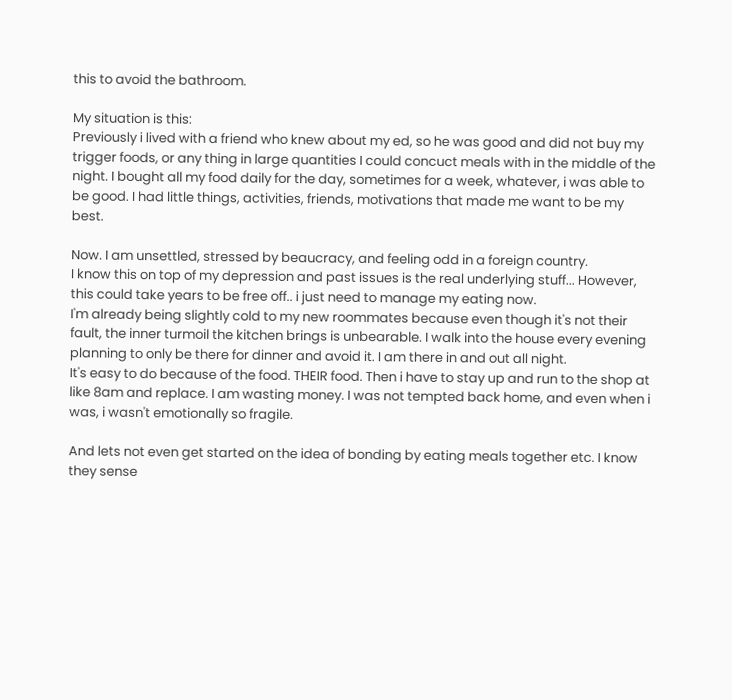this to avoid the bathroom.

My situation is this:
Previously i lived with a friend who knew about my ed, so he was good and did not buy my trigger foods, or any thing in large quantities I could concuct meals with in the middle of the night. I bought all my food daily for the day, sometimes for a week, whatever, i was able to be good. I had little things, activities, friends, motivations that made me want to be my best.

Now. I am unsettled, stressed by beaucracy, and feeling odd in a foreign country.
I know this on top of my depression and past issues is the real underlying stuff... However, this could take years to be free off.. i just need to manage my eating now.
I'm already being slightly cold to my new roommates because even though it's not their fault, the inner turmoil the kitchen brings is unbearable. I walk into the house every evening planning to only be there for dinner and avoid it. I am there in and out all night.
It's easy to do because of the food. THEIR food. Then i have to stay up and run to the shop at like 8am and replace. I am wasting money. I was not tempted back home, and even when i was, i wasn't emotionally so fragile.

And lets not even get started on the idea of bonding by eating meals together etc. I know they sense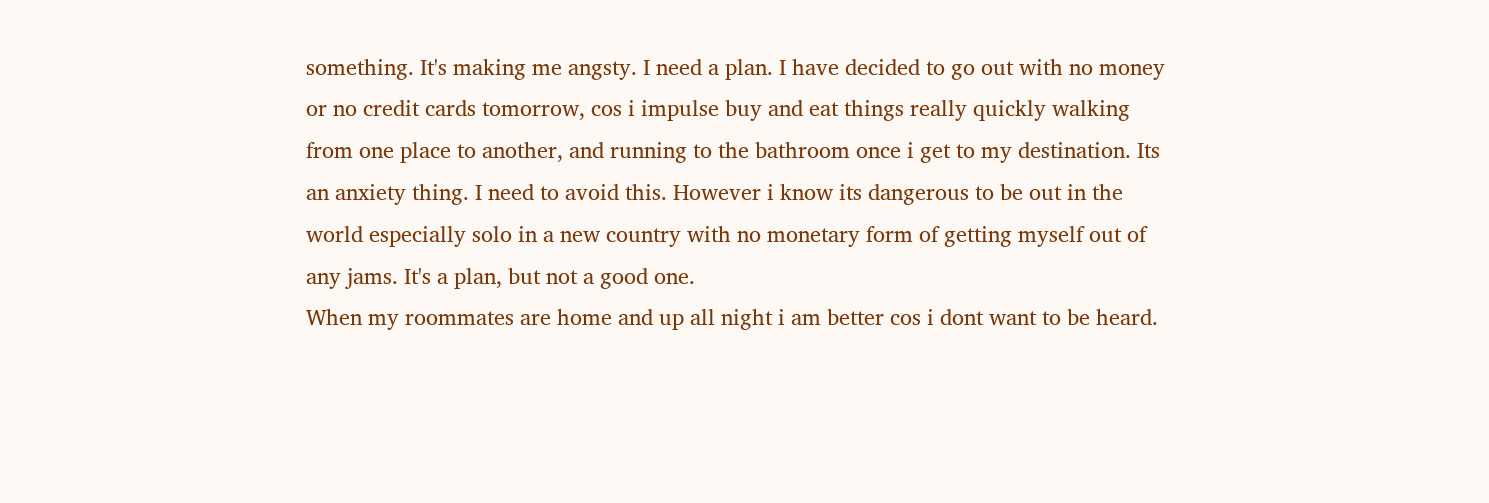something. It's making me angsty. I need a plan. I have decided to go out with no money or no credit cards tomorrow, cos i impulse buy and eat things really quickly walking from one place to another, and running to the bathroom once i get to my destination. Its an anxiety thing. I need to avoid this. However i know its dangerous to be out in the world especially solo in a new country with no monetary form of getting myself out of any jams. It's a plan, but not a good one.
When my roommates are home and up all night i am better cos i dont want to be heard.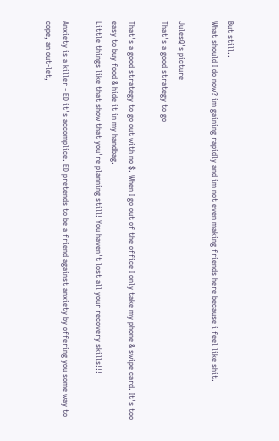But still..
What should I do now? im gaining rapidly and im not even making friends here because i feel like shit.

JulesQ's picture
That's a good strategy to go

That's a good strategy to go out with no $. When I go out of the office I only take my phone & swipe card. It's too easy to buy food & hide it in my handbag.
Little things like that show that you're planning still! You haven't lost all your recovery skills!!!

Anxiety is a killer - ED it's accomplice. ED pretends to be a friend against anxiety by offering you some way to cope, an out-let,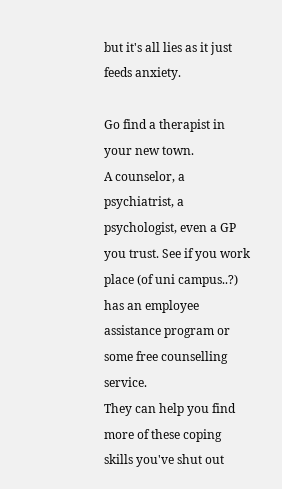but it's all lies as it just feeds anxiety.

Go find a therapist in your new town.
A counselor, a psychiatrist, a psychologist, even a GP you trust. See if you work place (of uni campus..?) has an employee assistance program or some free counselling service.
They can help you find more of these coping skills you've shut out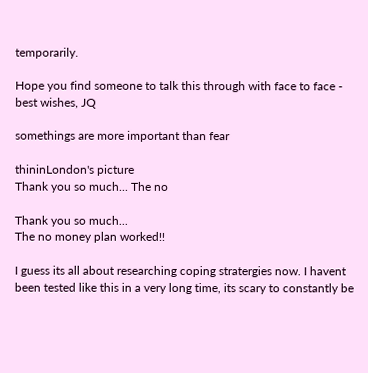temporarily.

Hope you find someone to talk this through with face to face - best wishes, JQ

somethings are more important than fear

thininLondon's picture
Thank you so much... The no

Thank you so much...
The no money plan worked!!

I guess its all about researching coping stratergies now. I havent been tested like this in a very long time, its scary to constantly be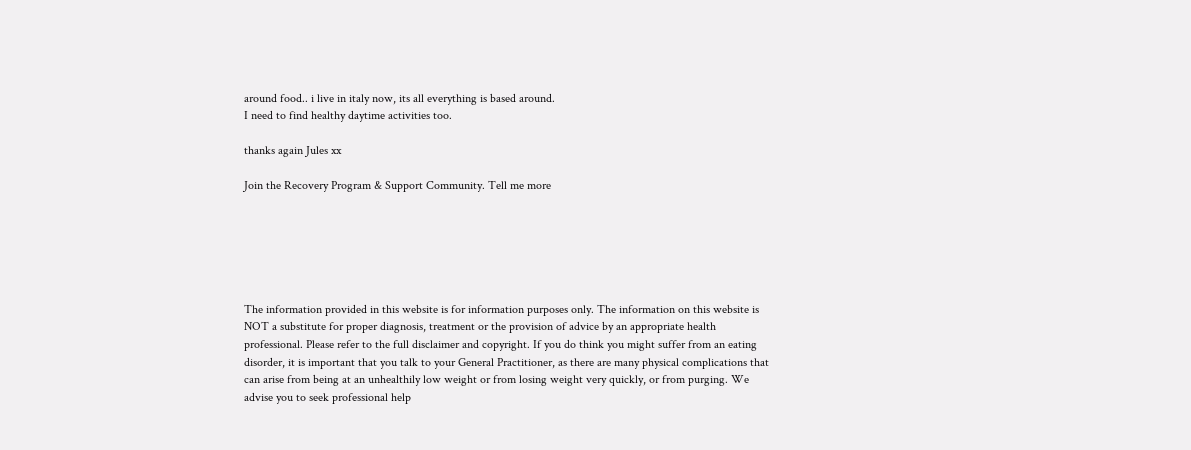around food.. i live in italy now, its all everything is based around.
I need to find healthy daytime activities too.

thanks again Jules xx

Join the Recovery Program & Support Community. Tell me more






The information provided in this website is for information purposes only. The information on this website is NOT a substitute for proper diagnosis, treatment or the provision of advice by an appropriate health professional. Please refer to the full disclaimer and copyright. If you do think you might suffer from an eating disorder, it is important that you talk to your General Practitioner, as there are many physical complications that can arise from being at an unhealthily low weight or from losing weight very quickly, or from purging. We advise you to seek professional help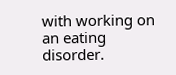with working on an eating disorder.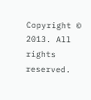Copyright © 2013. All rights reserved.